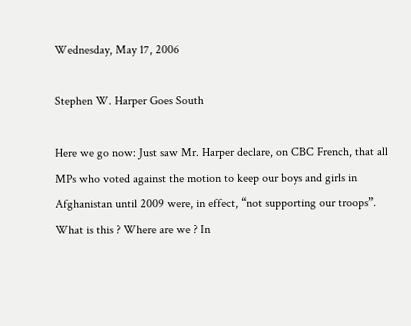Wednesday, May 17, 2006

Stephen W. Harper Goes South

Here we go now: Just saw Mr. Harper declare, on CBC French, that all MPs who voted against the motion to keep our boys and girls in Afghanistan until 2009 were, in effect, “not supporting our troops”. What is this ? Where are we ? In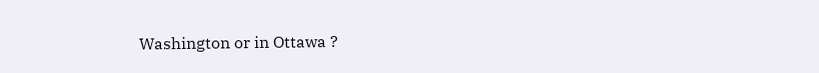Washington or in Ottawa ?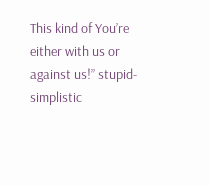This kind of You’re either with us or against us!” stupid-simplistic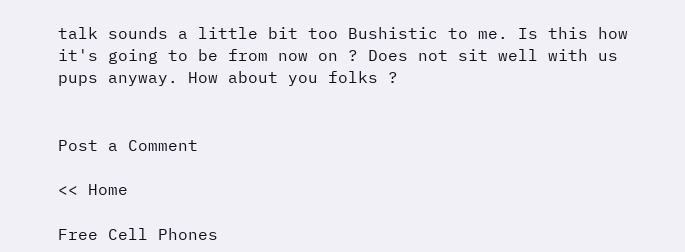talk sounds a little bit too Bushistic to me. Is this how it's going to be from now on ? Does not sit well with us pups anyway. How about you folks ?


Post a Comment

<< Home

Free Cell Phones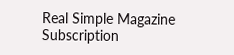Real Simple Magazine Subscription